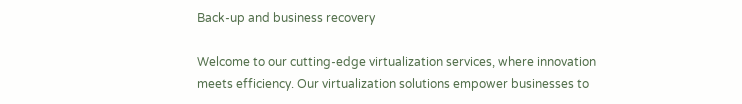Back-up and business recovery

Welcome to our cutting-edge virtualization services, where innovation meets efficiency. Our virtualization solutions empower businesses to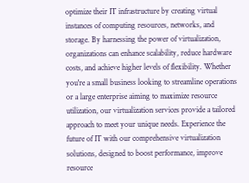optimize their IT infrastructure by creating virtual instances of computing resources, networks, and storage. By harnessing the power of virtualization, organizations can enhance scalability, reduce hardware costs, and achieve higher levels of flexibility. Whether you're a small business looking to streamline operations or a large enterprise aiming to maximize resource utilization, our virtualization services provide a tailored approach to meet your unique needs. Experience the future of IT with our comprehensive virtualization solutions, designed to boost performance, improve resource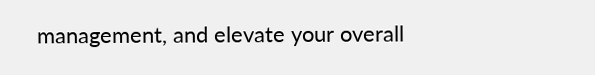management, and elevate your overall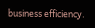business efficiency.